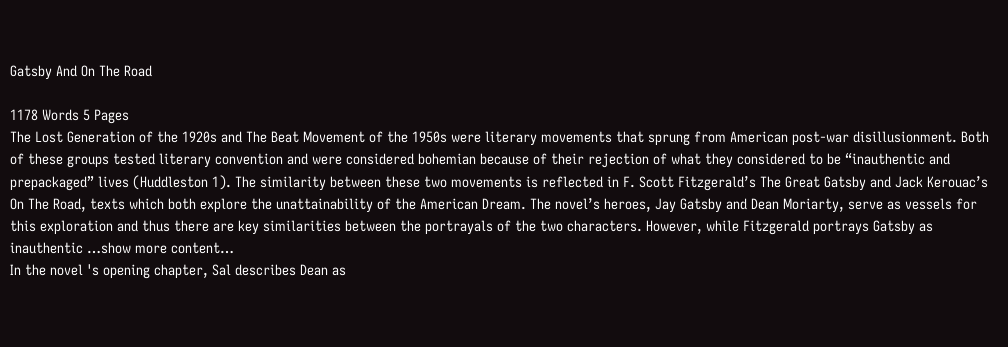Gatsby And On The Road

1178 Words 5 Pages
The Lost Generation of the 1920s and The Beat Movement of the 1950s were literary movements that sprung from American post-war disillusionment. Both of these groups tested literary convention and were considered bohemian because of their rejection of what they considered to be “inauthentic and prepackaged” lives (Huddleston 1). The similarity between these two movements is reflected in F. Scott Fitzgerald’s The Great Gatsby and Jack Kerouac’s On The Road, texts which both explore the unattainability of the American Dream. The novel’s heroes, Jay Gatsby and Dean Moriarty, serve as vessels for this exploration and thus there are key similarities between the portrayals of the two characters. However, while Fitzgerald portrays Gatsby as inauthentic …show more content…
In the novel 's opening chapter, Sal describes Dean as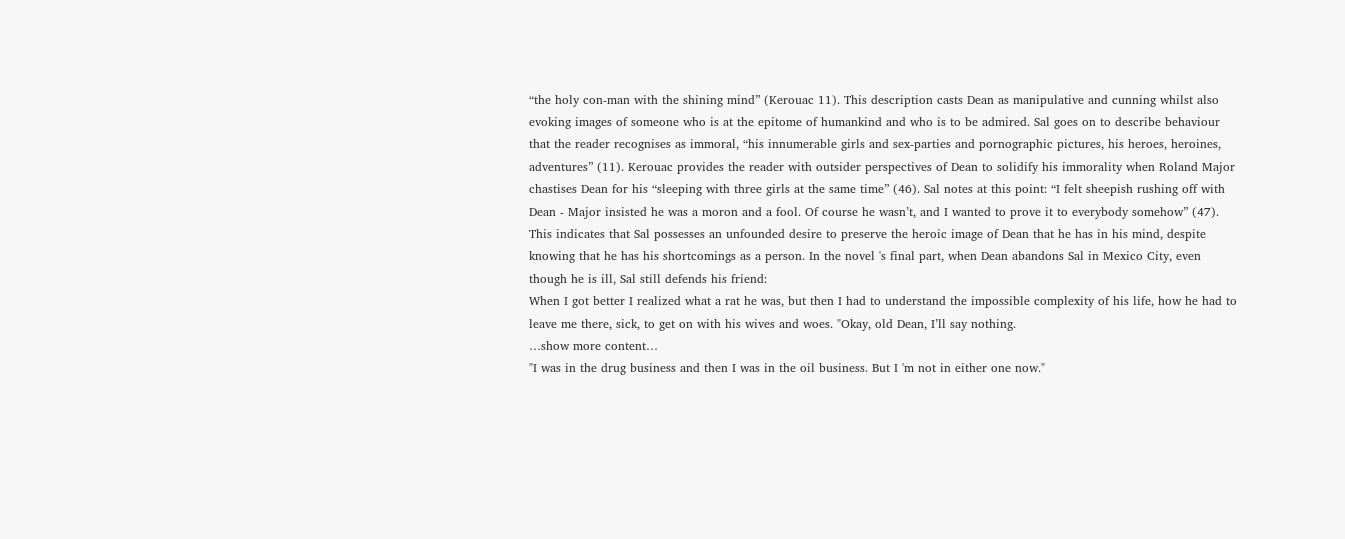“the holy con-man with the shining mind” (Kerouac 11). This description casts Dean as manipulative and cunning whilst also evoking images of someone who is at the epitome of humankind and who is to be admired. Sal goes on to describe behaviour that the reader recognises as immoral, “his innumerable girls and sex-parties and pornographic pictures, his heroes, heroines, adventures” (11). Kerouac provides the reader with outsider perspectives of Dean to solidify his immorality when Roland Major chastises Dean for his “sleeping with three girls at the same time” (46). Sal notes at this point: “I felt sheepish rushing off with Dean - Major insisted he was a moron and a fool. Of course he wasn’t, and I wanted to prove it to everybody somehow” (47). This indicates that Sal possesses an unfounded desire to preserve the heroic image of Dean that he has in his mind, despite knowing that he has his shortcomings as a person. In the novel 's final part, when Dean abandons Sal in Mexico City, even though he is ill, Sal still defends his friend:
When I got better I realized what a rat he was, but then I had to understand the impossible complexity of his life, how he had to leave me there, sick, to get on with his wives and woes. "Okay, old Dean, I’ll say nothing.
…show more content…
"I was in the drug business and then I was in the oil business. But I 'm not in either one now."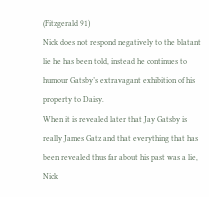(Fitzgerald 91)
Nick does not respond negatively to the blatant lie he has been told, instead he continues to humour Gatsby’s extravagant exhibition of his property to Daisy.
When it is revealed later that Jay Gatsby is really James Gatz and that everything that has been revealed thus far about his past was a lie, Nick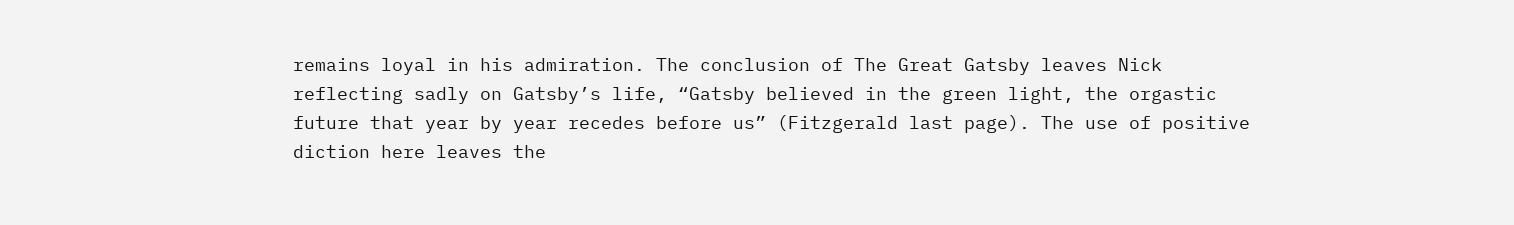remains loyal in his admiration. The conclusion of The Great Gatsby leaves Nick reflecting sadly on Gatsby’s life, “Gatsby believed in the green light, the orgastic future that year by year recedes before us” (Fitzgerald last page). The use of positive diction here leaves the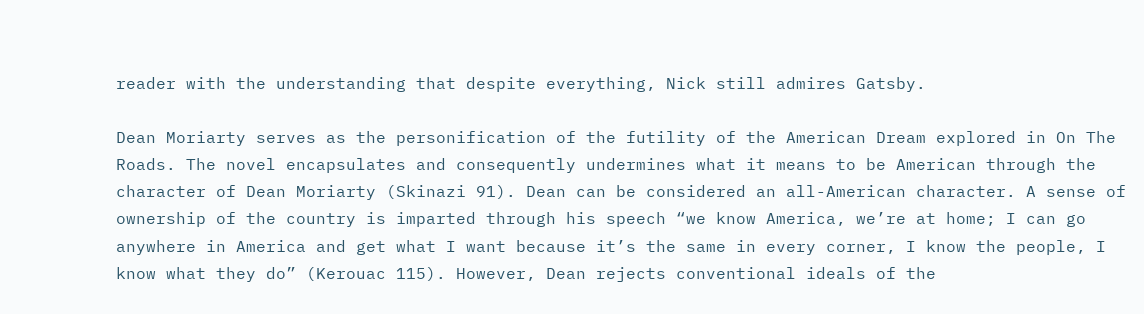reader with the understanding that despite everything, Nick still admires Gatsby.

Dean Moriarty serves as the personification of the futility of the American Dream explored in On The Roads. The novel encapsulates and consequently undermines what it means to be American through the character of Dean Moriarty (Skinazi 91). Dean can be considered an all-American character. A sense of ownership of the country is imparted through his speech “we know America, we’re at home; I can go anywhere in America and get what I want because it’s the same in every corner, I know the people, I know what they do” (Kerouac 115). However, Dean rejects conventional ideals of the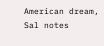American dream, Sal notes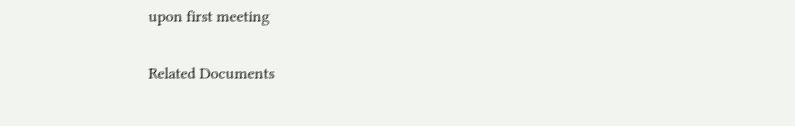upon first meeting

Related Documents